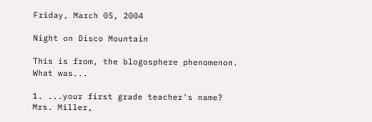Friday, March 05, 2004

Night on Disco Mountain

This is from, the blogosphere phenomenon.
What was...

1. ...your first grade teacher's name? Mrs. Miller,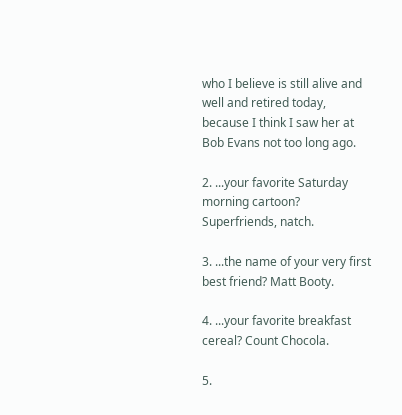who I believe is still alive and well and retired today, because I think I saw her at Bob Evans not too long ago.

2. ...your favorite Saturday morning cartoon? Superfriends, natch.

3. ...the name of your very first best friend? Matt Booty.

4. ...your favorite breakfast cereal? Count Chocola.

5.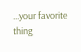...your favorite thing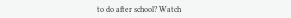to do after school? Watch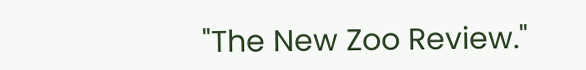"The New Zoo Review."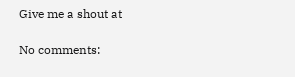Give me a shout at

No comments: